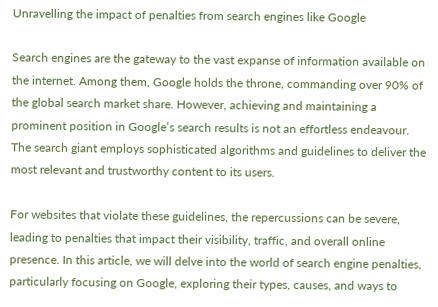Unravelling the impact of penalties from search engines like Google

Search engines are the gateway to the vast expanse of information available on the internet. Among them, Google holds the throne, commanding over 90% of the global search market share. However, achieving and maintaining a prominent position in Google’s search results is not an effortless endeavour. The search giant employs sophisticated algorithms and guidelines to deliver the most relevant and trustworthy content to its users.

For websites that violate these guidelines, the repercussions can be severe, leading to penalties that impact their visibility, traffic, and overall online presence. In this article, we will delve into the world of search engine penalties, particularly focusing on Google, exploring their types, causes, and ways to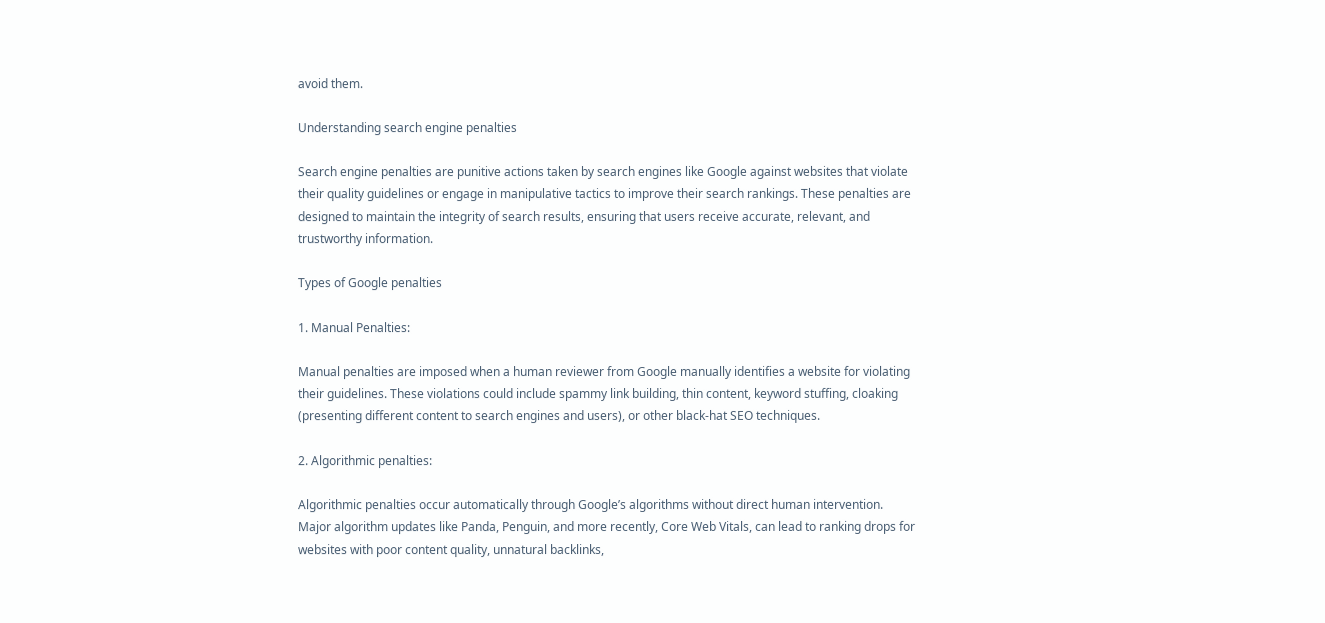avoid them.

Understanding search engine penalties

Search engine penalties are punitive actions taken by search engines like Google against websites that violate their quality guidelines or engage in manipulative tactics to improve their search rankings. These penalties are designed to maintain the integrity of search results, ensuring that users receive accurate, relevant, and trustworthy information.

Types of Google penalties

1. Manual Penalties:

Manual penalties are imposed when a human reviewer from Google manually identifies a website for violating their guidelines. These violations could include spammy link building, thin content, keyword stuffing, cloaking (presenting different content to search engines and users), or other black-hat SEO techniques.

2. Algorithmic penalties:

Algorithmic penalties occur automatically through Google’s algorithms without direct human intervention. Major algorithm updates like Panda, Penguin, and more recently, Core Web Vitals, can lead to ranking drops for websites with poor content quality, unnatural backlinks,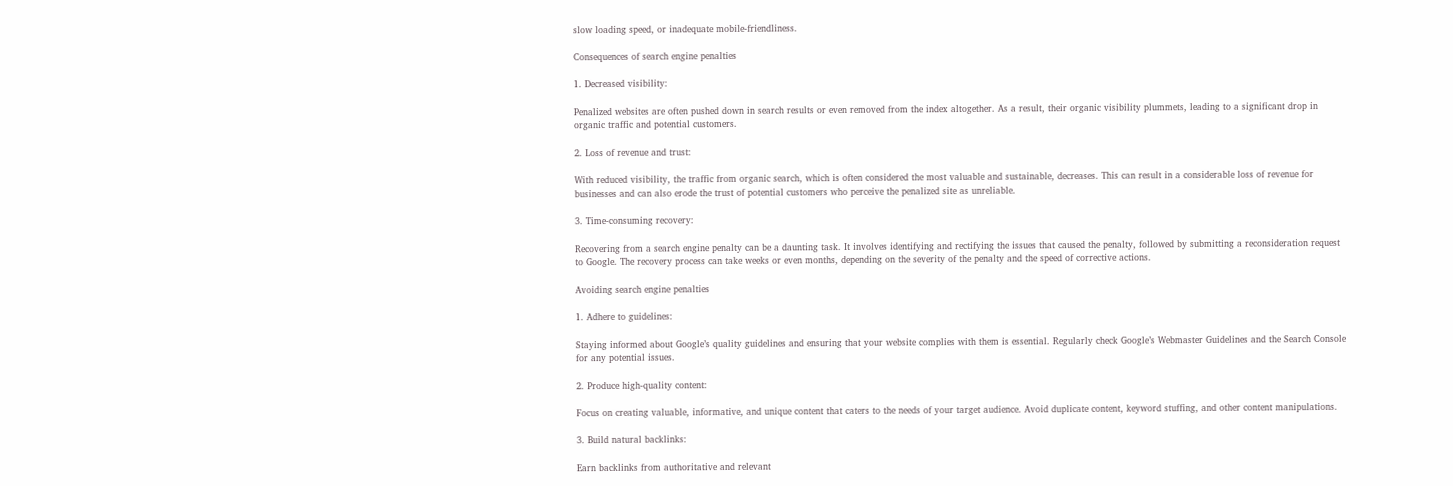slow loading speed, or inadequate mobile-friendliness.

Consequences of search engine penalties

1. Decreased visibility:

Penalized websites are often pushed down in search results or even removed from the index altogether. As a result, their organic visibility plummets, leading to a significant drop in organic traffic and potential customers.

2. Loss of revenue and trust:

With reduced visibility, the traffic from organic search, which is often considered the most valuable and sustainable, decreases. This can result in a considerable loss of revenue for businesses and can also erode the trust of potential customers who perceive the penalized site as unreliable.

3. Time-consuming recovery:

Recovering from a search engine penalty can be a daunting task. It involves identifying and rectifying the issues that caused the penalty, followed by submitting a reconsideration request to Google. The recovery process can take weeks or even months, depending on the severity of the penalty and the speed of corrective actions.

Avoiding search engine penalties

1. Adhere to guidelines:

Staying informed about Google’s quality guidelines and ensuring that your website complies with them is essential. Regularly check Google’s Webmaster Guidelines and the Search Console for any potential issues.

2. Produce high-quality content:

Focus on creating valuable, informative, and unique content that caters to the needs of your target audience. Avoid duplicate content, keyword stuffing, and other content manipulations.

3. Build natural backlinks:

Earn backlinks from authoritative and relevant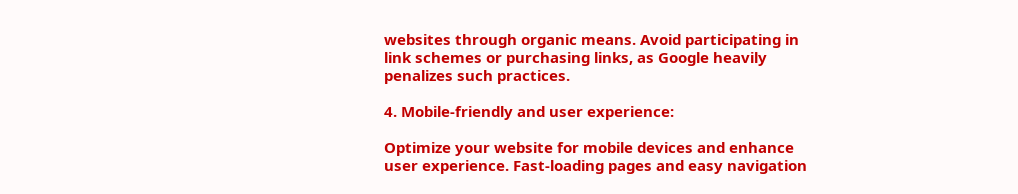websites through organic means. Avoid participating in link schemes or purchasing links, as Google heavily penalizes such practices.

4. Mobile-friendly and user experience:

Optimize your website for mobile devices and enhance user experience. Fast-loading pages and easy navigation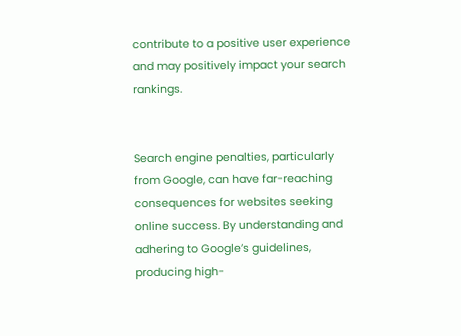contribute to a positive user experience and may positively impact your search rankings.


Search engine penalties, particularly from Google, can have far-reaching consequences for websites seeking online success. By understanding and adhering to Google’s guidelines, producing high-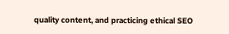quality content, and practicing ethical SEO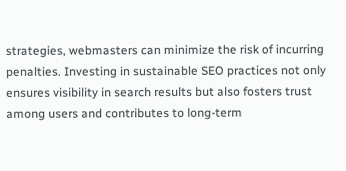strategies, webmasters can minimize the risk of incurring penalties. Investing in sustainable SEO practices not only ensures visibility in search results but also fosters trust among users and contributes to long-term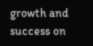growth and success on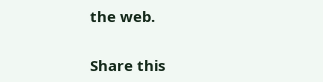the web.


Share this